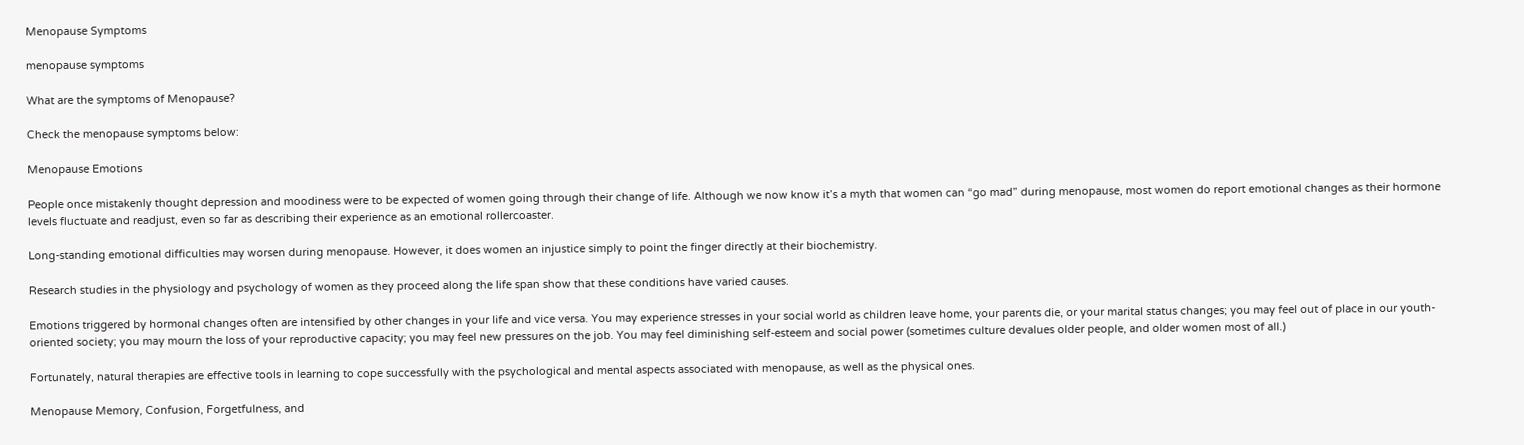Menopause Symptoms

menopause symptoms

What are the symptoms of Menopause?

Check the menopause symptoms below:

Menopause Emotions

People once mistakenly thought depression and moodiness were to be expected of women going through their change of life. Although we now know it’s a myth that women can “go mad” during menopause, most women do report emotional changes as their hormone levels fluctuate and readjust, even so far as describing their experience as an emotional rollercoaster.

Long-standing emotional difficulties may worsen during menopause. However, it does women an injustice simply to point the finger directly at their biochemistry.

Research studies in the physiology and psychology of women as they proceed along the life span show that these conditions have varied causes.

Emotions triggered by hormonal changes often are intensified by other changes in your life and vice versa. You may experience stresses in your social world as children leave home, your parents die, or your marital status changes; you may feel out of place in our youth-oriented society; you may mourn the loss of your reproductive capacity; you may feel new pressures on the job. You may feel diminishing self-esteem and social power (sometimes culture devalues older people, and older women most of all.)

Fortunately, natural therapies are effective tools in learning to cope successfully with the psychological and mental aspects associated with menopause, as well as the physical ones.

Menopause Memory, Confusion, Forgetfulness, and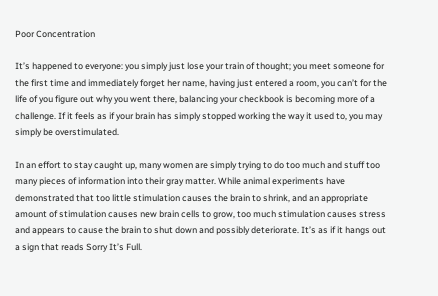Poor Concentration

It’s happened to everyone: you simply just lose your train of thought; you meet someone for the first time and immediately forget her name, having just entered a room, you can’t for the life of you figure out why you went there, balancing your checkbook is becoming more of a challenge. If it feels as if your brain has simply stopped working the way it used to, you may simply be overstimulated.

In an effort to stay caught up, many women are simply trying to do too much and stuff too many pieces of information into their gray matter. While animal experiments have demonstrated that too little stimulation causes the brain to shrink, and an appropriate amount of stimulation causes new brain cells to grow, too much stimulation causes stress and appears to cause the brain to shut down and possibly deteriorate. It’s as if it hangs out a sign that reads Sorry It’s Full.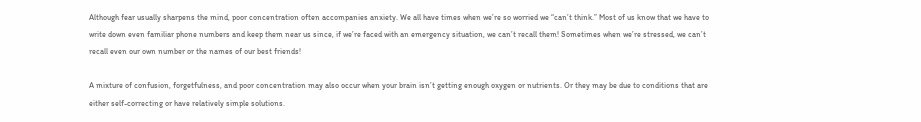Although fear usually sharpens the mind, poor concentration often accompanies anxiety. We all have times when we’re so worried we “can’t think.” Most of us know that we have to write down even familiar phone numbers and keep them near us since, if we’re faced with an emergency situation, we can’t recall them! Sometimes when we’re stressed, we can’t recall even our own number or the names of our best friends!

A mixture of confusion, forgetfulness, and poor concentration may also occur when your brain isn’t getting enough oxygen or nutrients. Or they may be due to conditions that are either self-correcting or have relatively simple solutions.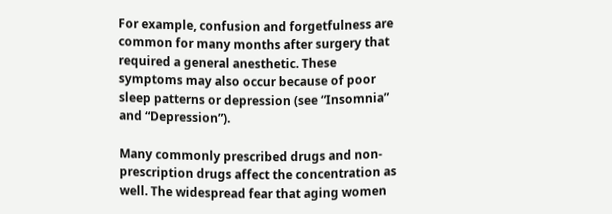For example, confusion and forgetfulness are common for many months after surgery that required a general anesthetic. These symptoms may also occur because of poor sleep patterns or depression (see “Insomnia” and “Depression”).

Many commonly prescribed drugs and non-prescription drugs affect the concentration as well. The widespread fear that aging women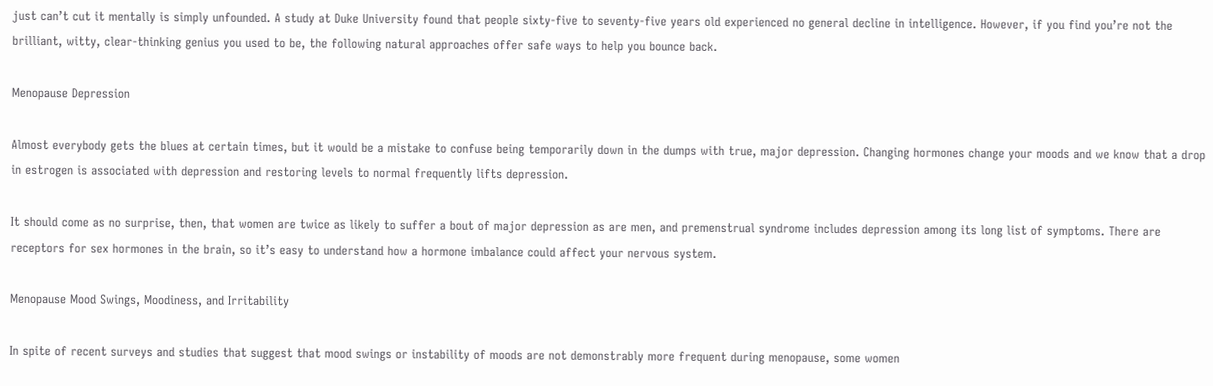just can’t cut it mentally is simply unfounded. A study at Duke University found that people sixty-five to seventy-five years old experienced no general decline in intelligence. However, if you find you’re not the brilliant, witty, clear-thinking genius you used to be, the following natural approaches offer safe ways to help you bounce back.

Menopause Depression

Almost everybody gets the blues at certain times, but it would be a mistake to confuse being temporarily down in the dumps with true, major depression. Changing hormones change your moods and we know that a drop in estrogen is associated with depression and restoring levels to normal frequently lifts depression.

It should come as no surprise, then, that women are twice as likely to suffer a bout of major depression as are men, and premenstrual syndrome includes depression among its long list of symptoms. There are receptors for sex hormones in the brain, so it’s easy to understand how a hormone imbalance could affect your nervous system.

Menopause Mood Swings, Moodiness, and Irritability

In spite of recent surveys and studies that suggest that mood swings or instability of moods are not demonstrably more frequent during menopause, some women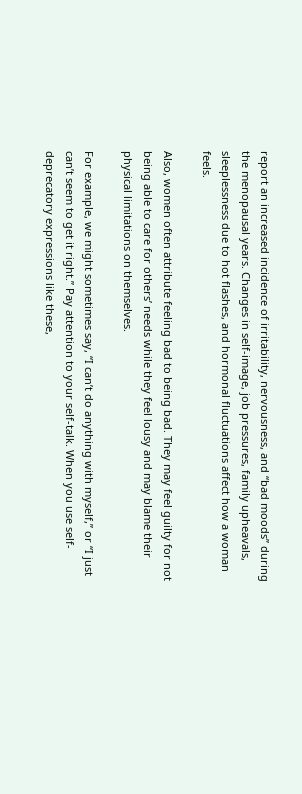report an increased incidence of irritability, nervousness, and “bad moods” during the menopausal years. Changes in self-image, job pressures, family upheavals, sleeplessness due to hot flashes, and hormonal fluctuations affect how a woman feels.

Also, women often attribute feeling bad to being bad. They may feel guilty for not being able to care for others’ needs while they feel lousy and may blame their physical limitations on themselves.

For example, we might sometimes say, “I can’t do anything with myself,” or “I just can’t seem to get it right.” Pay attention to your self-talk. When you use self-deprecatory expressions like these,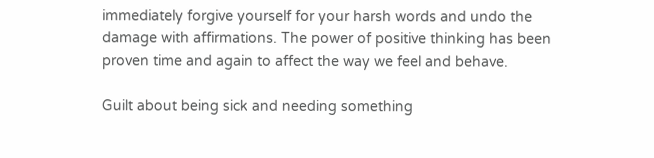immediately forgive yourself for your harsh words and undo the damage with affirmations. The power of positive thinking has been proven time and again to affect the way we feel and behave.

Guilt about being sick and needing something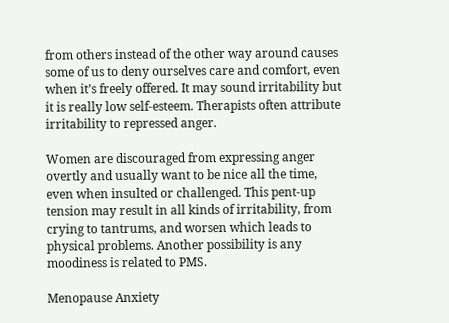from others instead of the other way around causes some of us to deny ourselves care and comfort, even when it’s freely offered. It may sound irritability but it is really low self-esteem. Therapists often attribute irritability to repressed anger.

Women are discouraged from expressing anger overtly and usually want to be nice all the time, even when insulted or challenged. This pent-up tension may result in all kinds of irritability, from crying to tantrums, and worsen which leads to physical problems. Another possibility is any moodiness is related to PMS.

Menopause Anxiety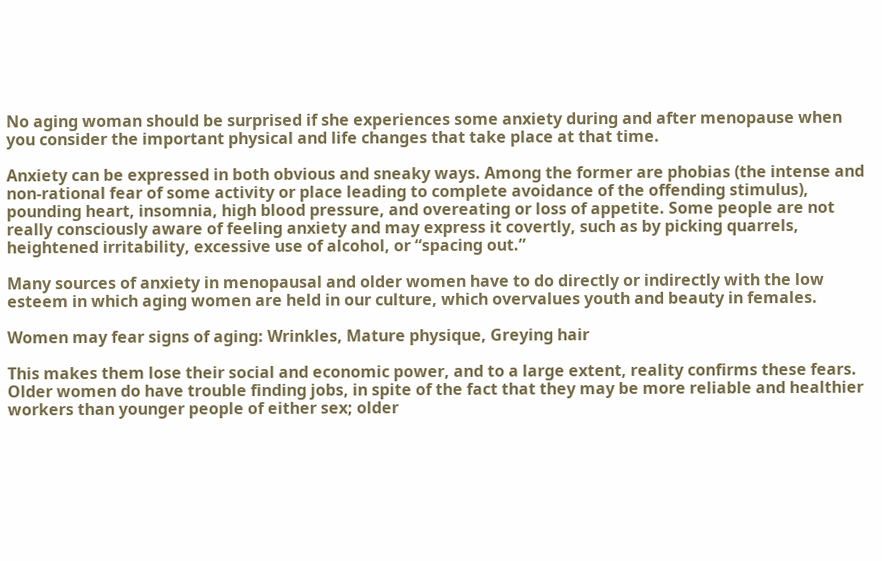No aging woman should be surprised if she experiences some anxiety during and after menopause when you consider the important physical and life changes that take place at that time.

Anxiety can be expressed in both obvious and sneaky ways. Among the former are phobias (the intense and non-rational fear of some activity or place leading to complete avoidance of the offending stimulus), pounding heart, insomnia, high blood pressure, and overeating or loss of appetite. Some people are not really consciously aware of feeling anxiety and may express it covertly, such as by picking quarrels, heightened irritability, excessive use of alcohol, or “spacing out.”

Many sources of anxiety in menopausal and older women have to do directly or indirectly with the low esteem in which aging women are held in our culture, which overvalues youth and beauty in females.

Women may fear signs of aging: Wrinkles, Mature physique, Greying hair

This makes them lose their social and economic power, and to a large extent, reality confirms these fears. Older women do have trouble finding jobs, in spite of the fact that they may be more reliable and healthier workers than younger people of either sex; older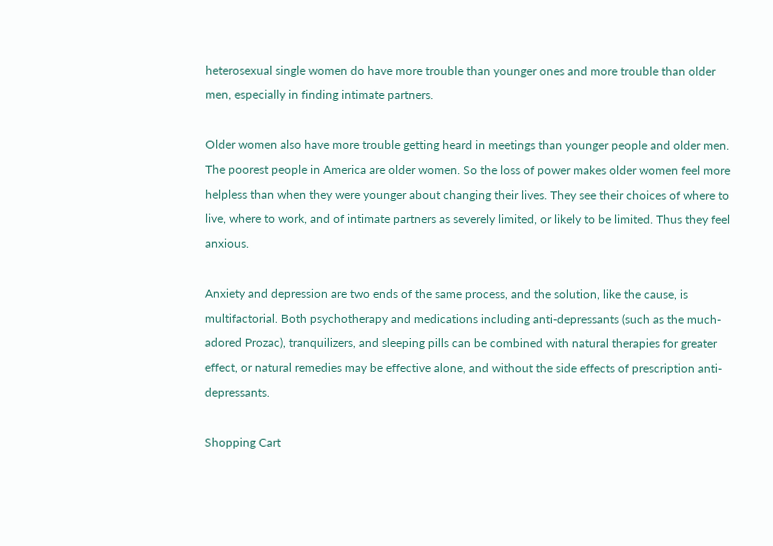heterosexual single women do have more trouble than younger ones and more trouble than older men, especially in finding intimate partners.

Older women also have more trouble getting heard in meetings than younger people and older men. The poorest people in America are older women. So the loss of power makes older women feel more helpless than when they were younger about changing their lives. They see their choices of where to live, where to work, and of intimate partners as severely limited, or likely to be limited. Thus they feel anxious.

Anxiety and depression are two ends of the same process, and the solution, like the cause, is multifactorial. Both psychotherapy and medications including anti-depressants (such as the much-adored Prozac), tranquilizers, and sleeping pills can be combined with natural therapies for greater effect, or natural remedies may be effective alone, and without the side effects of prescription anti-depressants.

Shopping Cart